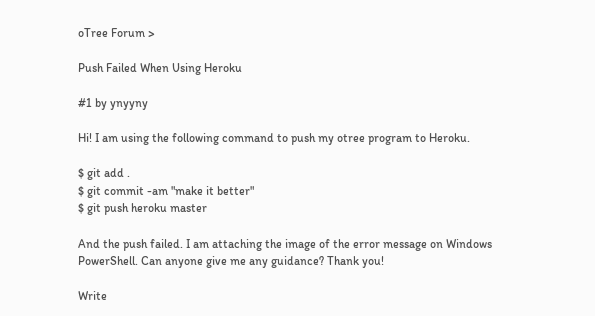oTree Forum >

Push Failed When Using Heroku

#1 by ynyyny

Hi! I am using the following command to push my otree program to Heroku.

$ git add .
$ git commit -am "make it better"
$ git push heroku master

And the push failed. I am attaching the image of the error message on Windows PowerShell. Can anyone give me any guidance? Thank you!

Write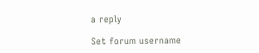a reply

Set forum username